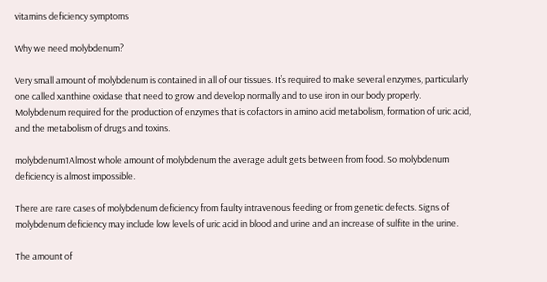vitamins deficiency symptoms

Why we need molybdenum?

Very small amount of molybdenum is contained in all of our tissues. It’s required to make several enzymes, particularly one called xanthine oxidase that need to grow and develop normally and to use iron in our body properly.
Molybdenum required for the production of enzymes that is cofactors in amino acid metabolism, formation of uric acid, and the metabolism of drugs and toxins.

molybdenum1Almost whole amount of molybdenum the average adult gets between from food. So molybdenum deficiency is almost impossible.

There are rare cases of molybdenum deficiency from faulty intravenous feeding or from genetic defects. Signs of molybdenum deficiency may include low levels of uric acid in blood and urine and an increase of sulfite in the urine.

The amount of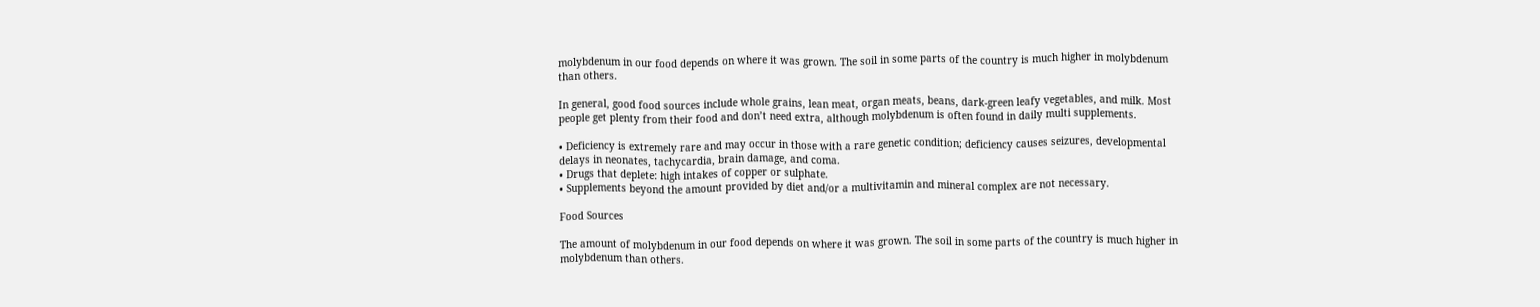molybdenum in our food depends on where it was grown. The soil in some parts of the country is much higher in molybdenum than others.

In general, good food sources include whole grains, lean meat, organ meats, beans, dark-green leafy vegetables, and milk. Most people get plenty from their food and don’t need extra, although molybdenum is often found in daily multi supplements.

• Deficiency is extremely rare and may occur in those with a rare genetic condition; deficiency causes seizures, developmental delays in neonates, tachycardia, brain damage, and coma.
• Drugs that deplete: high intakes of copper or sulphate.
• Supplements beyond the amount provided by diet and/or a multivitamin and mineral complex are not necessary.

Food Sources

The amount of molybdenum in our food depends on where it was grown. The soil in some parts of the country is much higher in molybdenum than others.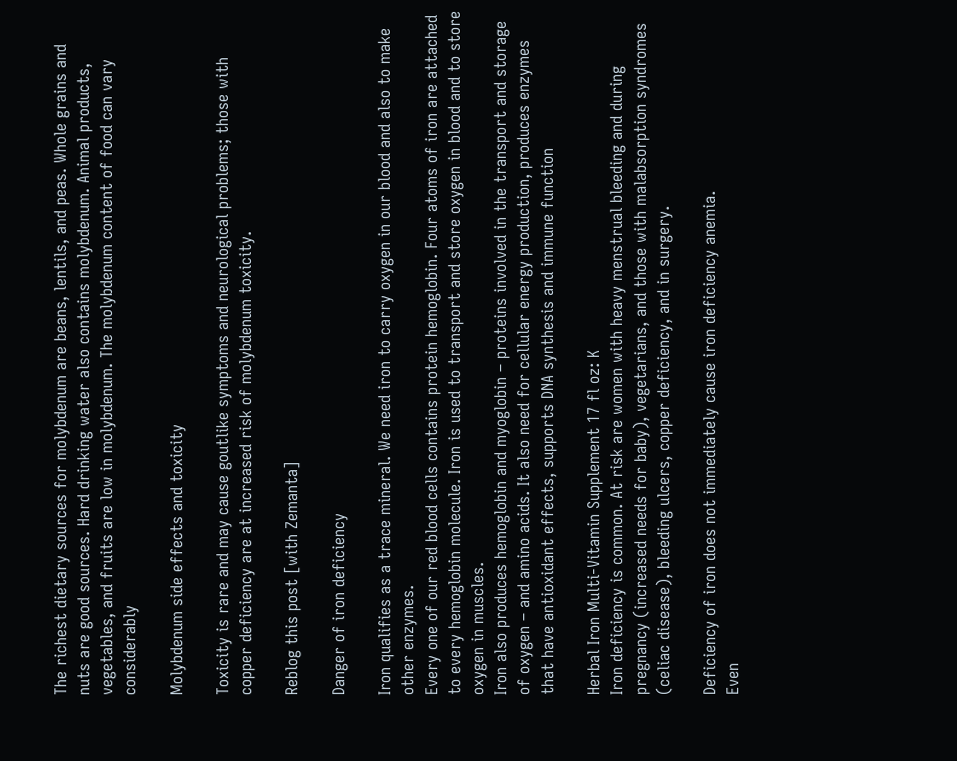The richest dietary sources for molybdenum are beans, lentils, and peas. Whole grains and nuts are good sources. Hard drinking water also contains molybdenum. Animal products, vegetables, and fruits are low in molybdenum. The molybdenum content of food can vary considerably

Molybdenum side effects and toxicity

Toxicity is rare and may cause goutlike symptoms and neurological problems; those with copper deficiency are at increased risk of molybdenum toxicity.

Reblog this post [with Zemanta]

Danger of iron deficiency

Iron qualifies as a trace mineral. We need iron to carry oxygen in our blood and also to make other enzymes.
Every one of our red blood cells contains protein hemoglobin. Four atoms of iron are attached to every hemoglobin molecule. Iron is used to transport and store oxygen in blood and to store oxygen in muscles.
Iron also produces hemoglobin and myoglobin – proteins involved in the transport and storage of oxygen – and amino acids. It also need for cellular energy production, produces enzymes that have antioxidant effects, supports DNA synthesis and immune function

Herbal Iron Multi-Vitamin Supplement 17 fl oz: K
Iron deficiency is common. At risk are women with heavy menstrual bleeding and during pregnancy (increased needs for baby), vegetarians, and those with malabsorption syndromes (celiac disease), bleeding ulcers, copper deficiency, and in surgery.

Deficiency of iron does not immediately cause iron deficiency anemia.
Even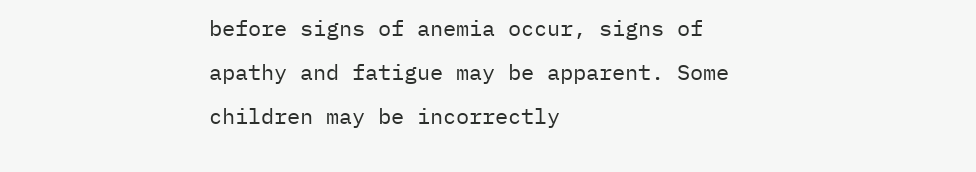before signs of anemia occur, signs of apathy and fatigue may be apparent. Some children may be incorrectly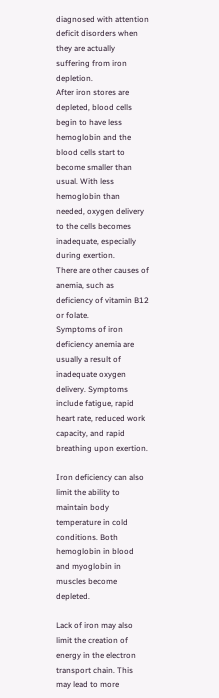diagnosed with attention deficit disorders when they are actually suffering from iron depletion.
After iron stores are depleted, blood cells begin to have less hemoglobin and the blood cells start to become smaller than usual. With less hemoglobin than needed, oxygen delivery to the cells becomes inadequate, especially during exertion.
There are other causes of anemia, such as deficiency of vitamin B12 or folate.
Symptoms of iron deficiency anemia are usually a result of inadequate oxygen delivery. Symptoms include fatigue, rapid heart rate, reduced work capacity, and rapid breathing upon exertion.

Iron deficiency can also limit the ability to maintain body temperature in cold conditions. Both hemoglobin in blood and myoglobin in muscles become depleted.

Lack of iron may also limit the creation of energy in the electron transport chain. This may lead to more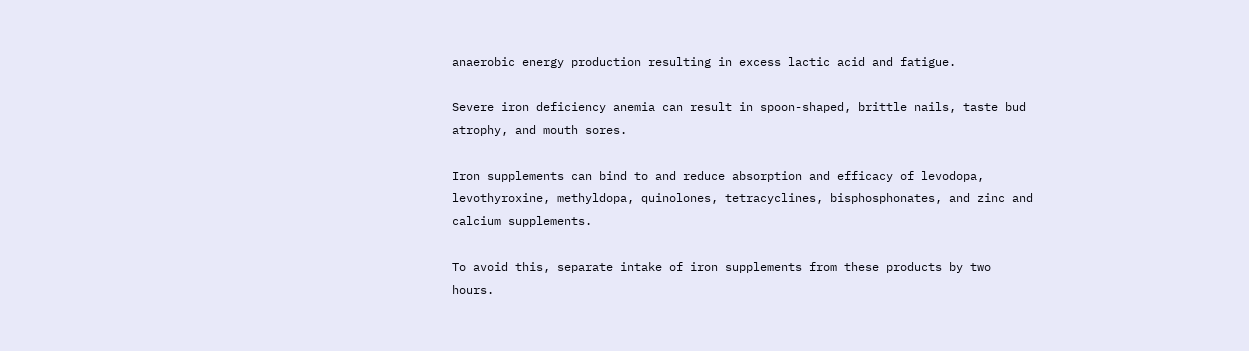anaerobic energy production resulting in excess lactic acid and fatigue.

Severe iron deficiency anemia can result in spoon-shaped, brittle nails, taste bud atrophy, and mouth sores.

Iron supplements can bind to and reduce absorption and efficacy of levodopa, levothyroxine, methyldopa, quinolones, tetracyclines, bisphosphonates, and zinc and calcium supplements.

To avoid this, separate intake of iron supplements from these products by two hours.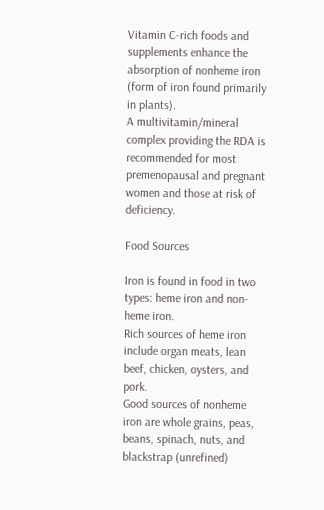Vitamin C-rich foods and supplements enhance the absorption of nonheme iron (form of iron found primarily in plants).
A multivitamin/mineral complex providing the RDA is recommended for most premenopausal and pregnant women and those at risk of deficiency.

Food Sources

Iron is found in food in two types: heme iron and non-heme iron.
Rich sources of heme iron include organ meats, lean beef, chicken, oysters, and pork.
Good sources of nonheme iron are whole grains, peas, beans, spinach, nuts, and blackstrap (unrefined)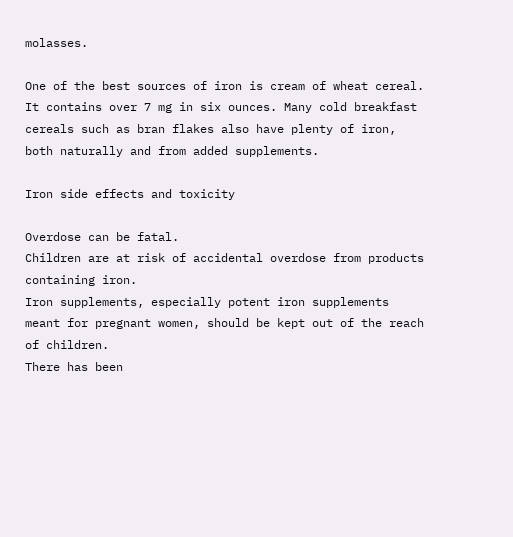molasses.

One of the best sources of iron is cream of wheat cereal. It contains over 7 mg in six ounces. Many cold breakfast cereals such as bran flakes also have plenty of iron, both naturally and from added supplements.

Iron side effects and toxicity

Overdose can be fatal.
Children are at risk of accidental overdose from products containing iron.
Iron supplements, especially potent iron supplements meant for pregnant women, should be kept out of the reach of children.
There has been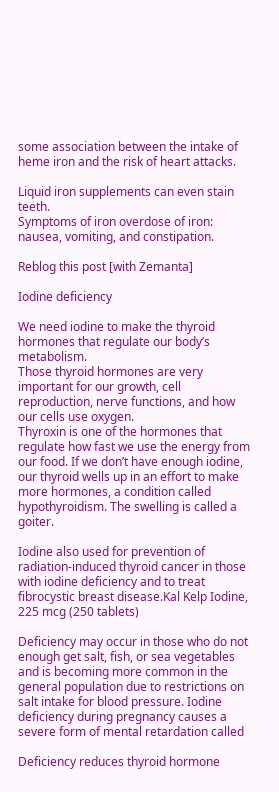some association between the intake of heme iron and the risk of heart attacks.

Liquid iron supplements can even stain teeth.
Symptoms of iron overdose of iron: nausea, vomiting, and constipation.

Reblog this post [with Zemanta]

Iodine deficiency

We need iodine to make the thyroid hormones that regulate our body’s metabolism.
Those thyroid hormones are very important for our growth, cell reproduction, nerve functions, and how our cells use oxygen.
Thyroxin is one of the hormones that regulate how fast we use the energy from our food. If we don’t have enough iodine, our thyroid wells up in an effort to make more hormones, a condition called hypothyroidism. The swelling is called a goiter.

Iodine also used for prevention of radiation-induced thyroid cancer in those with iodine deficiency and to treat fibrocystic breast disease.Kal Kelp Iodine, 225 mcg (250 tablets)

Deficiency may occur in those who do not enough get salt, fish, or sea vegetables and is becoming more common in the general population due to restrictions on salt intake for blood pressure. Iodine deficiency during pregnancy causes a severe form of mental retardation called

Deficiency reduces thyroid hormone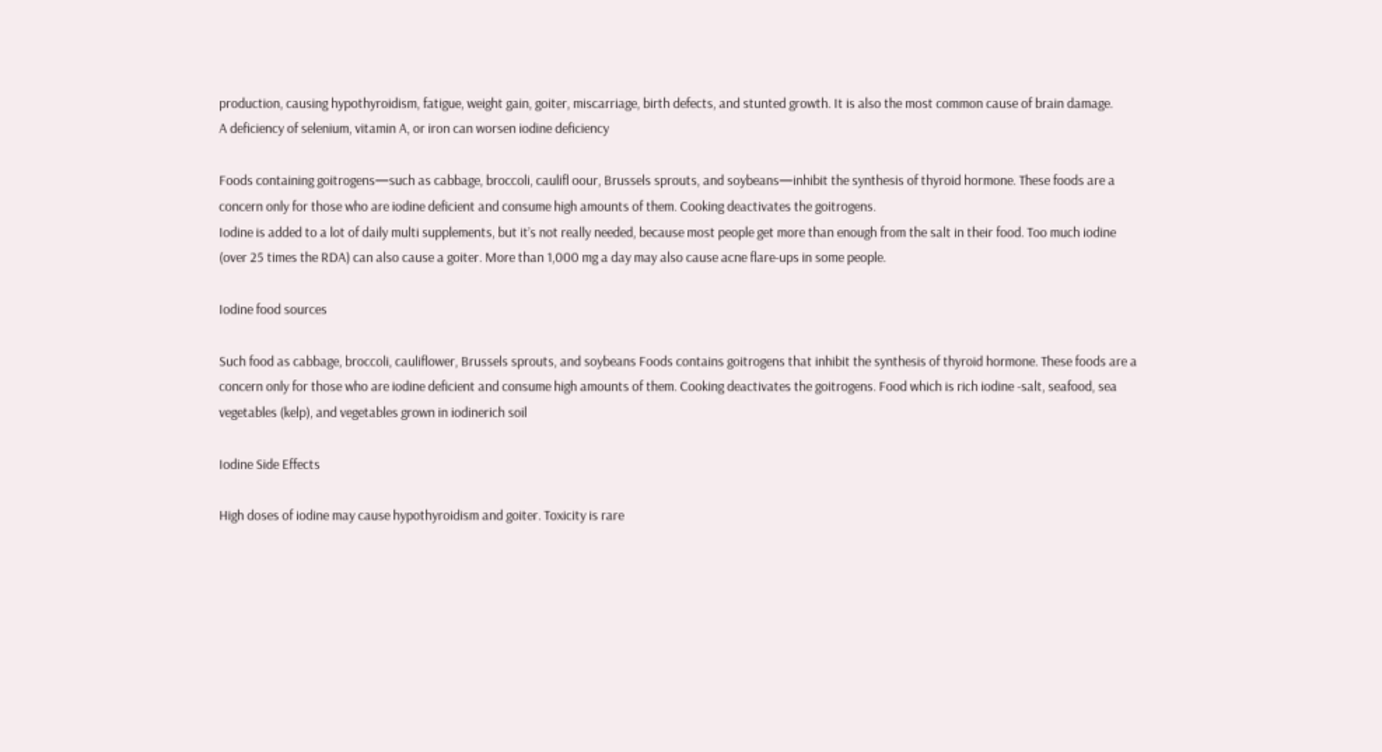production, causing hypothyroidism, fatigue, weight gain, goiter, miscarriage, birth defects, and stunted growth. It is also the most common cause of brain damage.
A deficiency of selenium, vitamin A, or iron can worsen iodine deficiency

Foods containing goitrogens—such as cabbage, broccoli, caulifl oour, Brussels sprouts, and soybeans—inhibit the synthesis of thyroid hormone. These foods are a concern only for those who are iodine deficient and consume high amounts of them. Cooking deactivates the goitrogens.
Iodine is added to a lot of daily multi supplements, but it’s not really needed, because most people get more than enough from the salt in their food. Too much iodine (over 25 times the RDA) can also cause a goiter. More than 1,000 mg a day may also cause acne flare-ups in some people.

Iodine food sources

Such food as cabbage, broccoli, cauliflower, Brussels sprouts, and soybeans Foods contains goitrogens that inhibit the synthesis of thyroid hormone. These foods are a concern only for those who are iodine deficient and consume high amounts of them. Cooking deactivates the goitrogens. Food which is rich iodine -salt, seafood, sea vegetables (kelp), and vegetables grown in iodinerich soil

Iodine Side Effects

High doses of iodine may cause hypothyroidism and goiter. Toxicity is rare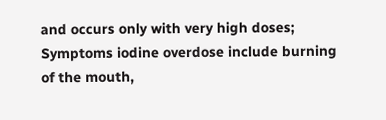and occurs only with very high doses;
Symptoms iodine overdose include burning of the mouth,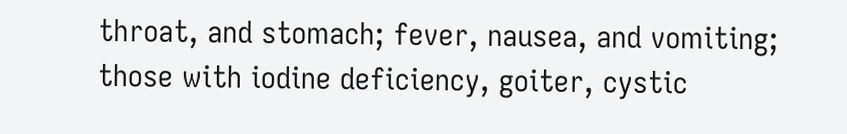throat, and stomach; fever, nausea, and vomiting; those with iodine deficiency, goiter, cystic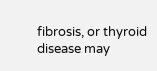fibrosis, or thyroid disease may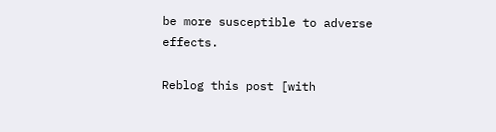be more susceptible to adverse effects.

Reblog this post [with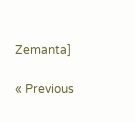Zemanta]

« Previous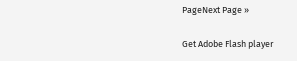PageNext Page »

Get Adobe Flash player